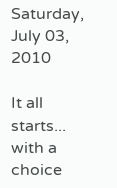Saturday, July 03, 2010

It all starts... with a choice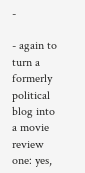-

- again to turn a formerly political blog into a movie review one: yes,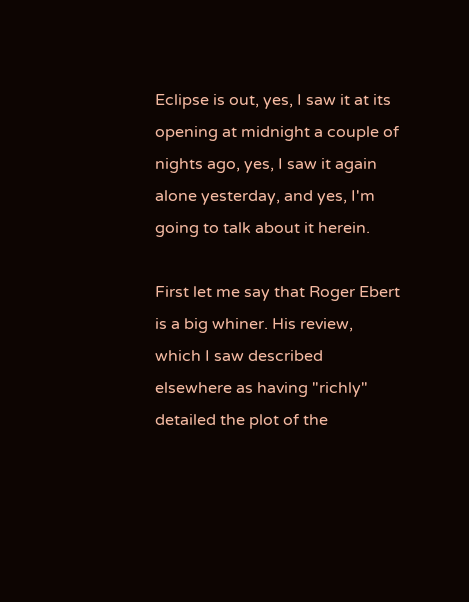Eclipse is out, yes, I saw it at its opening at midnight a couple of nights ago, yes, I saw it again alone yesterday, and yes, I'm going to talk about it herein.

First let me say that Roger Ebert is a big whiner. His review, which I saw described elsewhere as having "richly" detailed the plot of the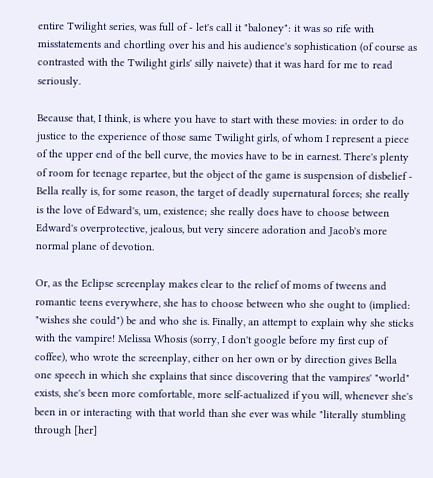entire Twilight series, was full of - let's call it "baloney": it was so rife with misstatements and chortling over his and his audience's sophistication (of course as contrasted with the Twilight girls' silly naivete) that it was hard for me to read seriously.

Because that, I think, is where you have to start with these movies: in order to do justice to the experience of those same Twilight girls, of whom I represent a piece of the upper end of the bell curve, the movies have to be in earnest. There's plenty of room for teenage repartee, but the object of the game is suspension of disbelief - Bella really is, for some reason, the target of deadly supernatural forces; she really is the love of Edward's, um, existence; she really does have to choose between Edward's overprotective, jealous, but very sincere adoration and Jacob's more normal plane of devotion.

Or, as the Eclipse screenplay makes clear to the relief of moms of tweens and romantic teens everywhere, she has to choose between who she ought to (implied: "wishes she could") be and who she is. Finally, an attempt to explain why she sticks with the vampire! Melissa Whosis (sorry, I don't google before my first cup of coffee), who wrote the screenplay, either on her own or by direction gives Bella one speech in which she explains that since discovering that the vampires' "world" exists, she's been more comfortable, more self-actualized if you will, whenever she's been in or interacting with that world than she ever was while "literally stumbling through [her]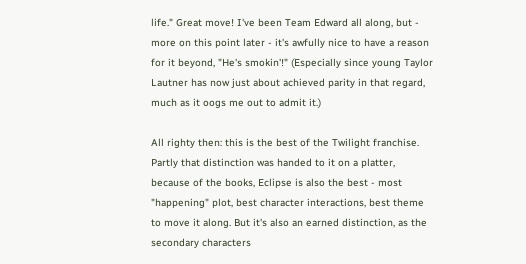life." Great move! I've been Team Edward all along, but - more on this point later - it's awfully nice to have a reason for it beyond, "He's smokin'!" (Especially since young Taylor Lautner has now just about achieved parity in that regard, much as it oogs me out to admit it.)

All righty then: this is the best of the Twilight franchise. Partly that distinction was handed to it on a platter, because of the books, Eclipse is also the best - most "happening" plot, best character interactions, best theme to move it along. But it's also an earned distinction, as the secondary characters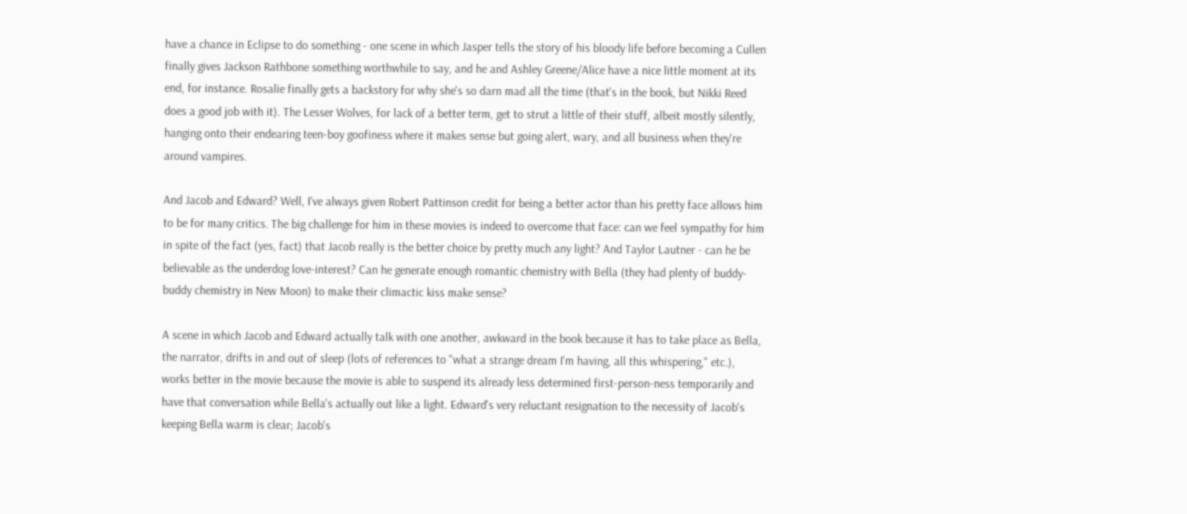have a chance in Eclipse to do something - one scene in which Jasper tells the story of his bloody life before becoming a Cullen finally gives Jackson Rathbone something worthwhile to say, and he and Ashley Greene/Alice have a nice little moment at its end, for instance. Rosalie finally gets a backstory for why she's so darn mad all the time (that's in the book, but Nikki Reed does a good job with it). The Lesser Wolves, for lack of a better term, get to strut a little of their stuff, albeit mostly silently, hanging onto their endearing teen-boy goofiness where it makes sense but going alert, wary, and all business when they're around vampires.

And Jacob and Edward? Well, I've always given Robert Pattinson credit for being a better actor than his pretty face allows him to be for many critics. The big challenge for him in these movies is indeed to overcome that face: can we feel sympathy for him in spite of the fact (yes, fact) that Jacob really is the better choice by pretty much any light? And Taylor Lautner - can he be believable as the underdog love-interest? Can he generate enough romantic chemistry with Bella (they had plenty of buddy-buddy chemistry in New Moon) to make their climactic kiss make sense?

A scene in which Jacob and Edward actually talk with one another, awkward in the book because it has to take place as Bella, the narrator, drifts in and out of sleep (lots of references to "what a strange dream I'm having, all this whispering," etc.), works better in the movie because the movie is able to suspend its already less determined first-person-ness temporarily and have that conversation while Bella's actually out like a light. Edward's very reluctant resignation to the necessity of Jacob's keeping Bella warm is clear; Jacob's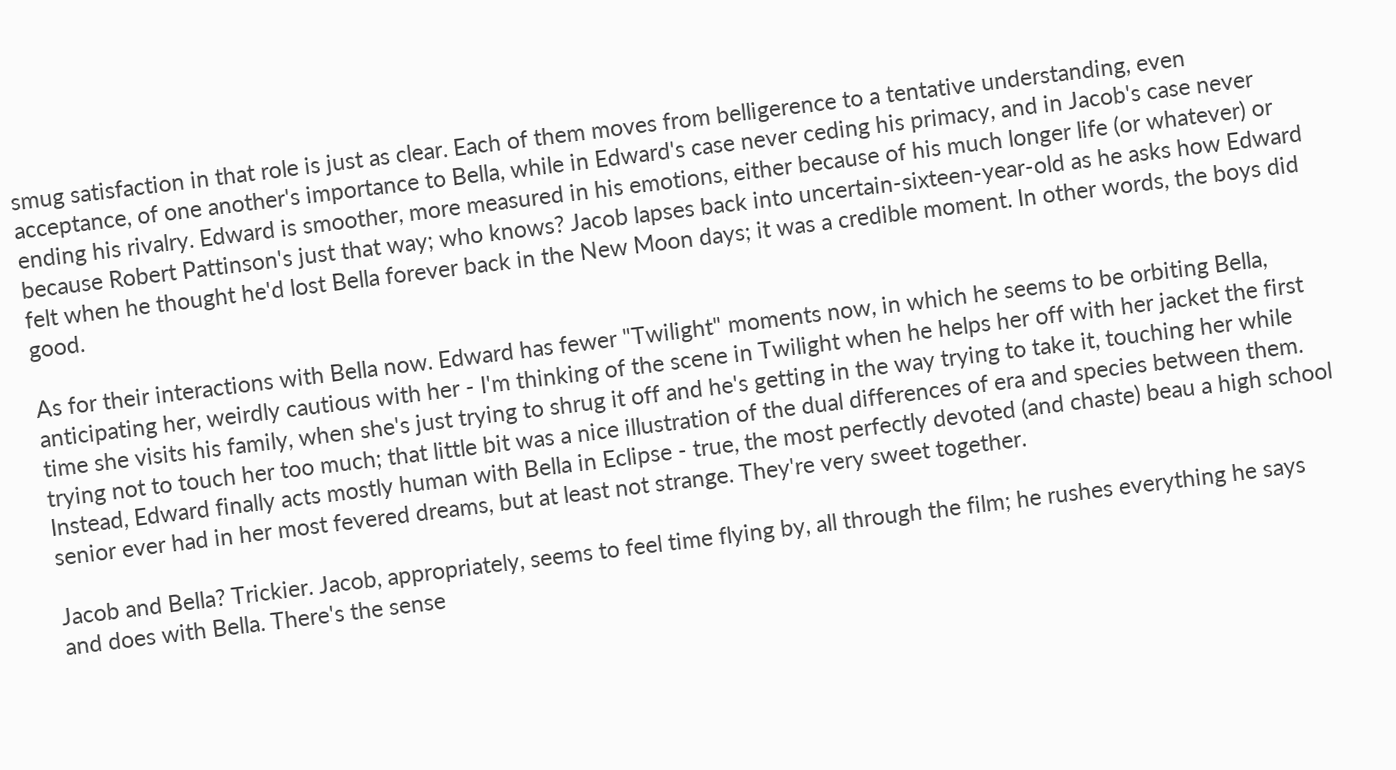smug satisfaction in that role is just as clear. Each of them moves from belligerence to a tentative understanding, even acceptance, of one another's importance to Bella, while in Edward's case never ceding his primacy, and in Jacob's case never ending his rivalry. Edward is smoother, more measured in his emotions, either because of his much longer life (or whatever) or because Robert Pattinson's just that way; who knows? Jacob lapses back into uncertain-sixteen-year-old as he asks how Edward felt when he thought he'd lost Bella forever back in the New Moon days; it was a credible moment. In other words, the boys did good.

As for their interactions with Bella now. Edward has fewer "Twilight" moments now, in which he seems to be orbiting Bella, anticipating her, weirdly cautious with her - I'm thinking of the scene in Twilight when he helps her off with her jacket the first time she visits his family, when she's just trying to shrug it off and he's getting in the way trying to take it, touching her while trying not to touch her too much; that little bit was a nice illustration of the dual differences of era and species between them. Instead, Edward finally acts mostly human with Bella in Eclipse - true, the most perfectly devoted (and chaste) beau a high school senior ever had in her most fevered dreams, but at least not strange. They're very sweet together.

Jacob and Bella? Trickier. Jacob, appropriately, seems to feel time flying by, all through the film; he rushes everything he says and does with Bella. There's the sense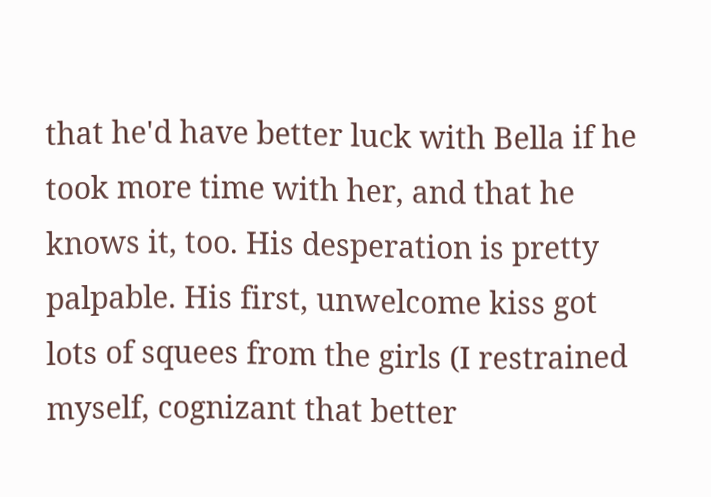that he'd have better luck with Bella if he took more time with her, and that he knows it, too. His desperation is pretty palpable. His first, unwelcome kiss got lots of squees from the girls (I restrained myself, cognizant that better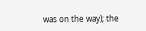was on the way); the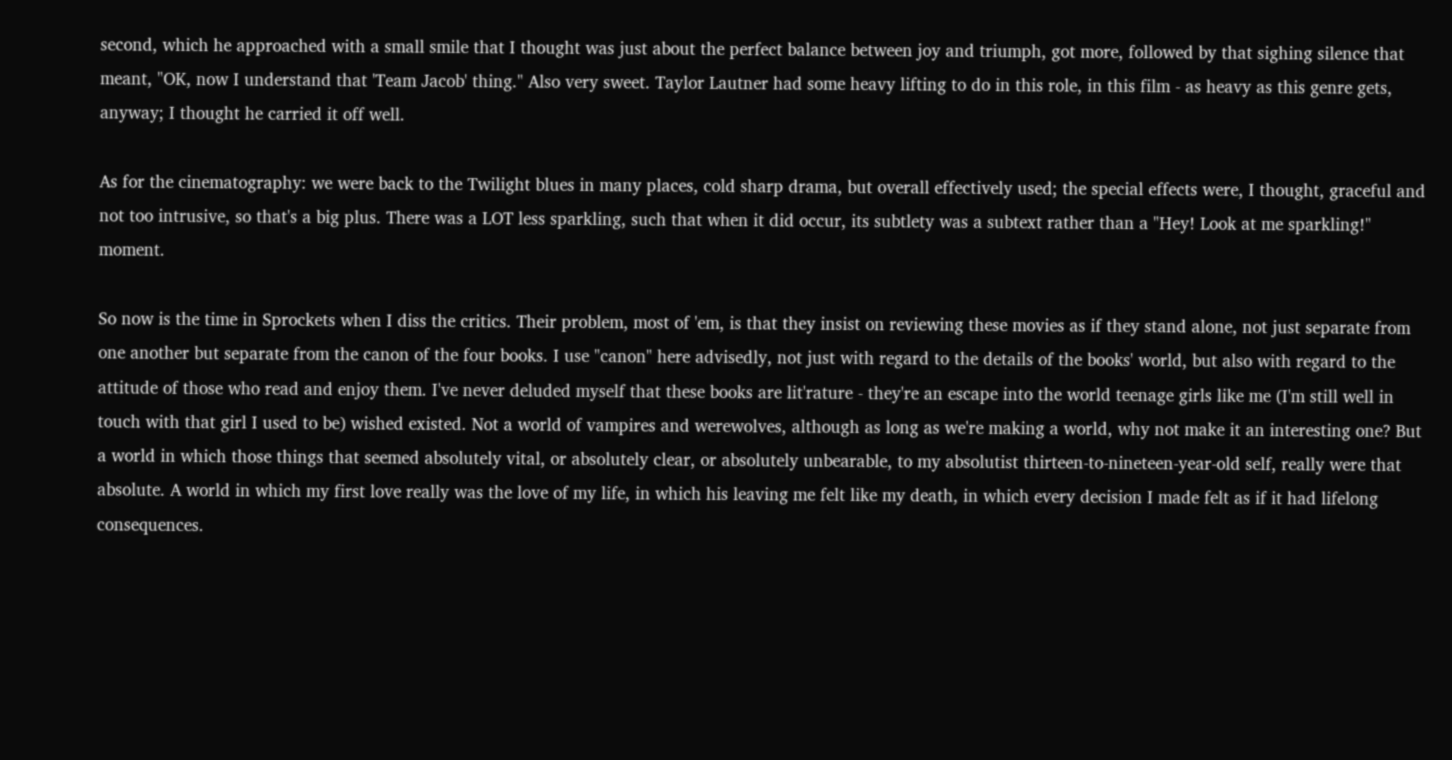second, which he approached with a small smile that I thought was just about the perfect balance between joy and triumph, got more, followed by that sighing silence that meant, "OK, now I understand that 'Team Jacob' thing." Also very sweet. Taylor Lautner had some heavy lifting to do in this role, in this film - as heavy as this genre gets, anyway; I thought he carried it off well.

As for the cinematography: we were back to the Twilight blues in many places, cold sharp drama, but overall effectively used; the special effects were, I thought, graceful and not too intrusive, so that's a big plus. There was a LOT less sparkling, such that when it did occur, its subtlety was a subtext rather than a "Hey! Look at me sparkling!" moment.

So now is the time in Sprockets when I diss the critics. Their problem, most of 'em, is that they insist on reviewing these movies as if they stand alone, not just separate from one another but separate from the canon of the four books. I use "canon" here advisedly, not just with regard to the details of the books' world, but also with regard to the attitude of those who read and enjoy them. I've never deluded myself that these books are lit'rature - they're an escape into the world teenage girls like me (I'm still well in touch with that girl I used to be) wished existed. Not a world of vampires and werewolves, although as long as we're making a world, why not make it an interesting one? But a world in which those things that seemed absolutely vital, or absolutely clear, or absolutely unbearable, to my absolutist thirteen-to-nineteen-year-old self, really were that absolute. A world in which my first love really was the love of my life, in which his leaving me felt like my death, in which every decision I made felt as if it had lifelong consequences.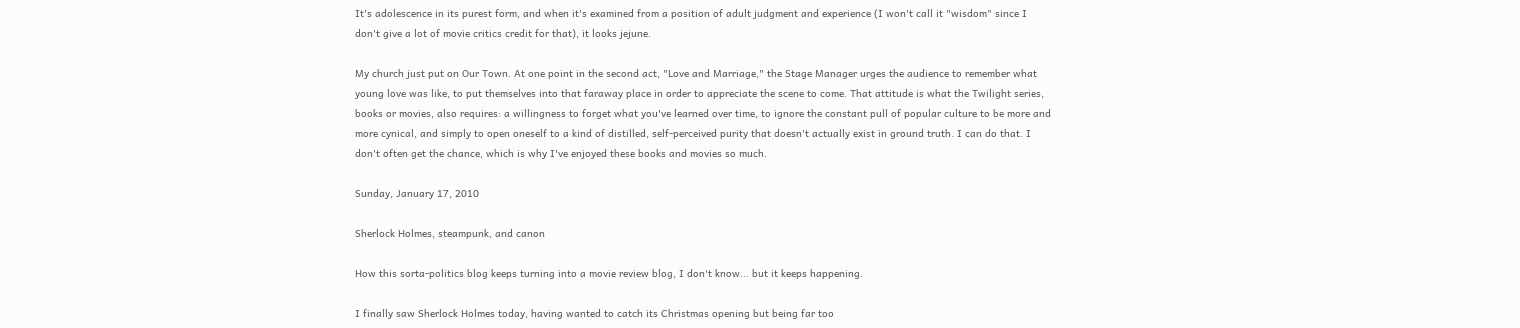It's adolescence in its purest form, and when it's examined from a position of adult judgment and experience (I won't call it "wisdom" since I don't give a lot of movie critics credit for that), it looks jejune.

My church just put on Our Town. At one point in the second act, "Love and Marriage," the Stage Manager urges the audience to remember what young love was like, to put themselves into that faraway place in order to appreciate the scene to come. That attitude is what the Twilight series, books or movies, also requires: a willingness to forget what you've learned over time, to ignore the constant pull of popular culture to be more and more cynical, and simply to open oneself to a kind of distilled, self-perceived purity that doesn't actually exist in ground truth. I can do that. I don't often get the chance, which is why I've enjoyed these books and movies so much.

Sunday, January 17, 2010

Sherlock Holmes, steampunk, and canon

How this sorta-politics blog keeps turning into a movie review blog, I don't know... but it keeps happening.

I finally saw Sherlock Holmes today, having wanted to catch its Christmas opening but being far too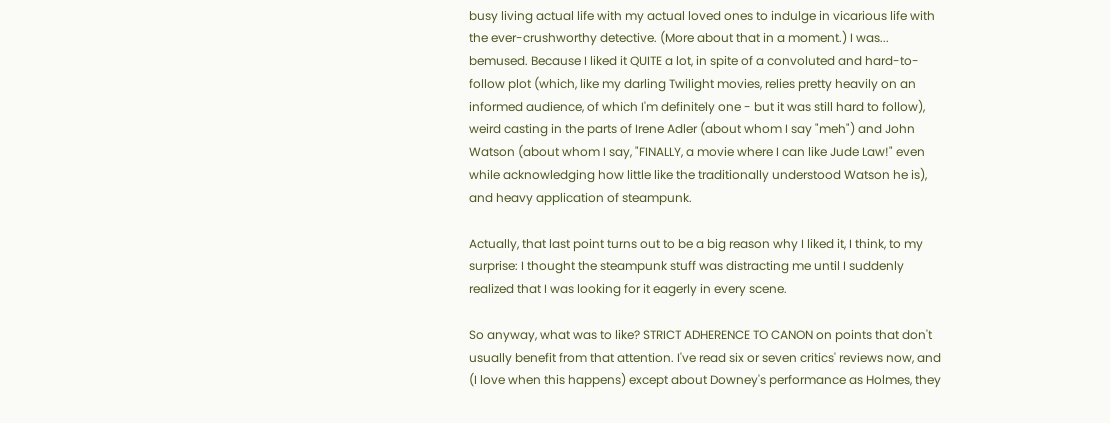busy living actual life with my actual loved ones to indulge in vicarious life with the ever-crushworthy detective. (More about that in a moment.) I was... bemused. Because I liked it QUITE a lot, in spite of a convoluted and hard-to-follow plot (which, like my darling Twilight movies, relies pretty heavily on an informed audience, of which I'm definitely one - but it was still hard to follow), weird casting in the parts of Irene Adler (about whom I say "meh") and John Watson (about whom I say, "FINALLY, a movie where I can like Jude Law!" even while acknowledging how little like the traditionally understood Watson he is), and heavy application of steampunk.

Actually, that last point turns out to be a big reason why I liked it, I think, to my surprise: I thought the steampunk stuff was distracting me until I suddenly realized that I was looking for it eagerly in every scene.

So anyway, what was to like? STRICT ADHERENCE TO CANON on points that don't usually benefit from that attention. I've read six or seven critics' reviews now, and (I love when this happens) except about Downey's performance as Holmes, they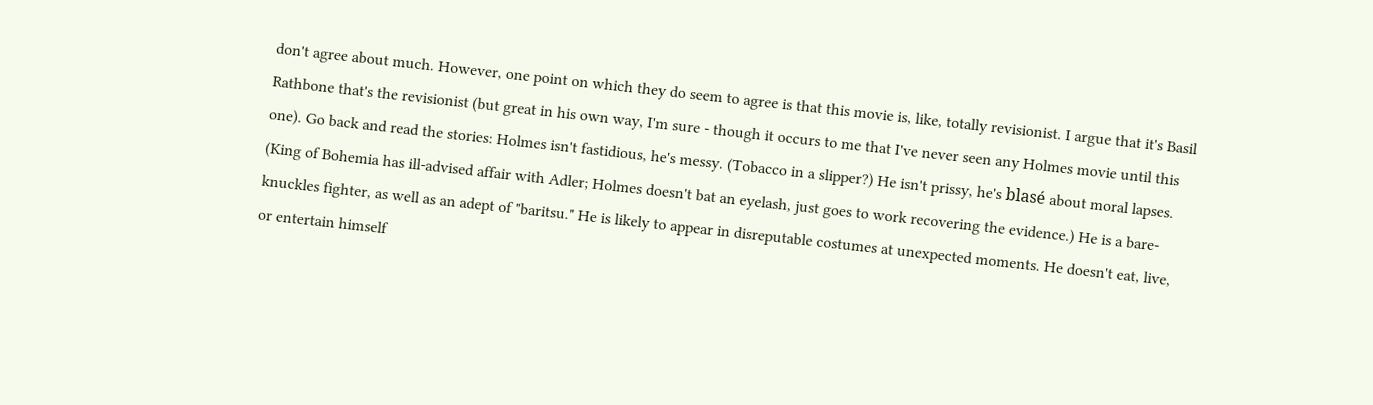don't agree about much. However, one point on which they do seem to agree is that this movie is, like, totally revisionist. I argue that it's Basil Rathbone that's the revisionist (but great in his own way, I'm sure - though it occurs to me that I've never seen any Holmes movie until this one). Go back and read the stories: Holmes isn't fastidious, he's messy. (Tobacco in a slipper?) He isn't prissy, he's blasé about moral lapses. (King of Bohemia has ill-advised affair with Adler; Holmes doesn't bat an eyelash, just goes to work recovering the evidence.) He is a bare-knuckles fighter, as well as an adept of "baritsu." He is likely to appear in disreputable costumes at unexpected moments. He doesn't eat, live, or entertain himself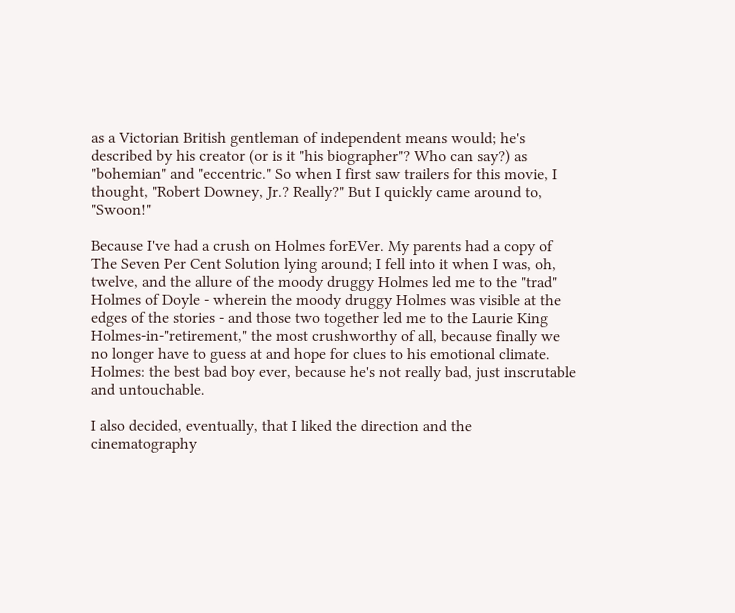as a Victorian British gentleman of independent means would; he's described by his creator (or is it "his biographer"? Who can say?) as "bohemian" and "eccentric." So when I first saw trailers for this movie, I thought, "Robert Downey, Jr.? Really?" But I quickly came around to, "Swoon!"

Because I've had a crush on Holmes forEVer. My parents had a copy of The Seven Per Cent Solution lying around; I fell into it when I was, oh, twelve, and the allure of the moody druggy Holmes led me to the "trad" Holmes of Doyle - wherein the moody druggy Holmes was visible at the edges of the stories - and those two together led me to the Laurie King Holmes-in-"retirement," the most crushworthy of all, because finally we no longer have to guess at and hope for clues to his emotional climate. Holmes: the best bad boy ever, because he's not really bad, just inscrutable and untouchable.

I also decided, eventually, that I liked the direction and the cinematography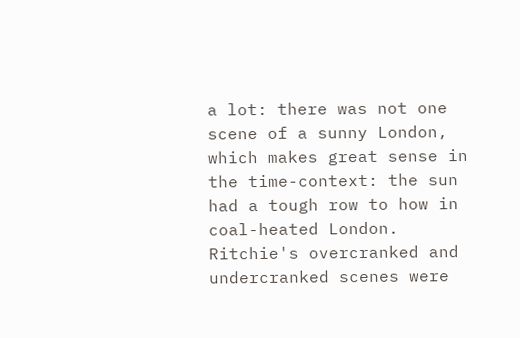a lot: there was not one scene of a sunny London, which makes great sense in the time-context: the sun had a tough row to how in coal-heated London. Ritchie's overcranked and undercranked scenes were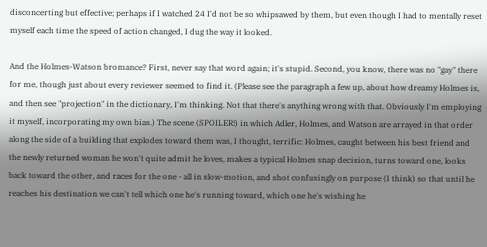disconcerting but effective; perhaps if I watched 24 I'd not be so whipsawed by them, but even though I had to mentally reset myself each time the speed of action changed, I dug the way it looked.

And the Holmes-Watson bromance? First, never say that word again; it's stupid. Second, you know, there was no "gay" there for me, though just about every reviewer seemed to find it. (Please see the paragraph a few up, about how dreamy Holmes is, and then see "projection" in the dictionary, I'm thinking. Not that there's anything wrong with that. Obviously I'm employing it myself, incorporating my own bias.) The scene (SPOILER!) in which Adler, Holmes, and Watson are arrayed in that order along the side of a building that explodes toward them was, I thought, terrific: Holmes, caught between his best friend and the newly returned woman he won't quite admit he loves, makes a typical Holmes snap decision, turns toward one, looks back toward the other, and races for the one - all in slow-motion, and shot confusingly on purpose (I think) so that until he reaches his destination we can't tell which one he's running toward, which one he's wishing he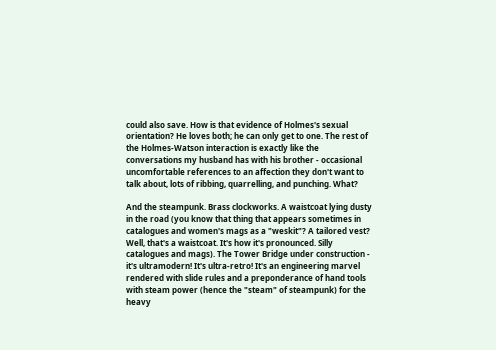could also save. How is that evidence of Holmes's sexual orientation? He loves both; he can only get to one. The rest of the Holmes-Watson interaction is exactly like the conversations my husband has with his brother - occasional uncomfortable references to an affection they don't want to talk about, lots of ribbing, quarrelling, and punching. What?

And the steampunk. Brass clockworks. A waistcoat lying dusty in the road (you know that thing that appears sometimes in catalogues and women's mags as a "weskit"? A tailored vest? Well, that's a waistcoat. It's how it's pronounced. Silly catalogues and mags). The Tower Bridge under construction - it's ultramodern! It's ultra-retro! It's an engineering marvel rendered with slide rules and a preponderance of hand tools with steam power (hence the "steam" of steampunk) for the heavy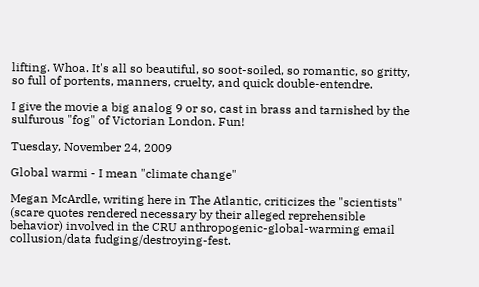lifting. Whoa. It's all so beautiful, so soot-soiled, so romantic, so gritty, so full of portents, manners, cruelty, and quick double-entendre.

I give the movie a big analog 9 or so, cast in brass and tarnished by the sulfurous "fog" of Victorian London. Fun!

Tuesday, November 24, 2009

Global warmi - I mean "climate change"

Megan McArdle, writing here in The Atlantic, criticizes the "scientists" (scare quotes rendered necessary by their alleged reprehensible behavior) involved in the CRU anthropogenic-global-warming email collusion/data fudging/destroying-fest.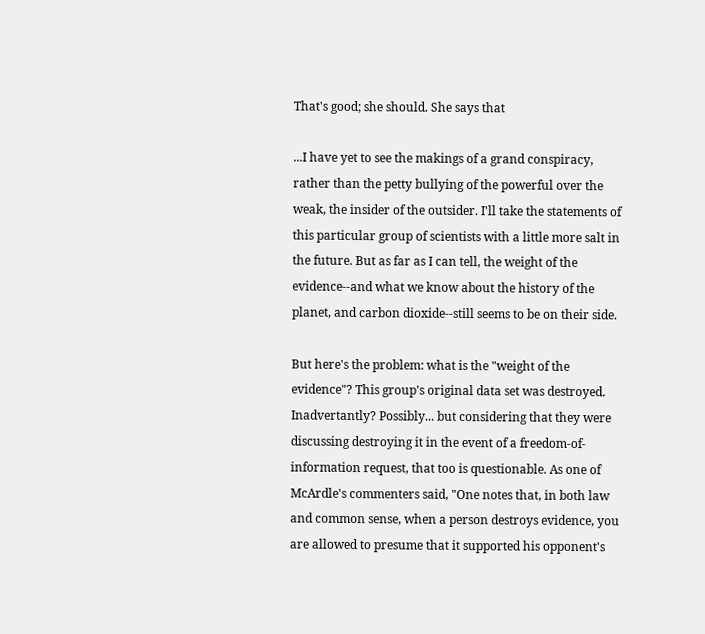That's good; she should. She says that

...I have yet to see the makings of a grand conspiracy, rather than the petty bullying of the powerful over the weak, the insider of the outsider. I'll take the statements of this particular group of scientists with a little more salt in the future. But as far as I can tell, the weight of the evidence--and what we know about the history of the planet, and carbon dioxide--still seems to be on their side.

But here's the problem: what is the "weight of the evidence"? This group's original data set was destroyed. Inadvertantly? Possibly... but considering that they were discussing destroying it in the event of a freedom-of-information request, that too is questionable. As one of McArdle's commenters said, "One notes that, in both law and common sense, when a person destroys evidence, you are allowed to presume that it supported his opponent's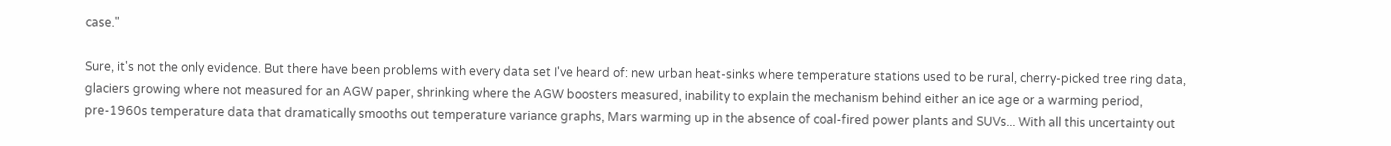case."

Sure, it's not the only evidence. But there have been problems with every data set I've heard of: new urban heat-sinks where temperature stations used to be rural, cherry-picked tree ring data, glaciers growing where not measured for an AGW paper, shrinking where the AGW boosters measured, inability to explain the mechanism behind either an ice age or a warming period, pre-1960s temperature data that dramatically smooths out temperature variance graphs, Mars warming up in the absence of coal-fired power plants and SUVs... With all this uncertainty out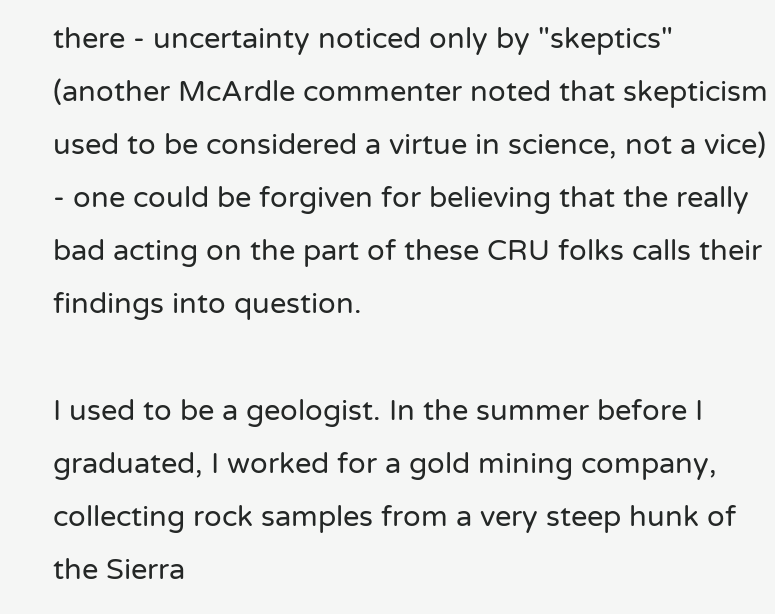there - uncertainty noticed only by "skeptics" (another McArdle commenter noted that skepticism used to be considered a virtue in science, not a vice) - one could be forgiven for believing that the really bad acting on the part of these CRU folks calls their findings into question.

I used to be a geologist. In the summer before I graduated, I worked for a gold mining company, collecting rock samples from a very steep hunk of the Sierra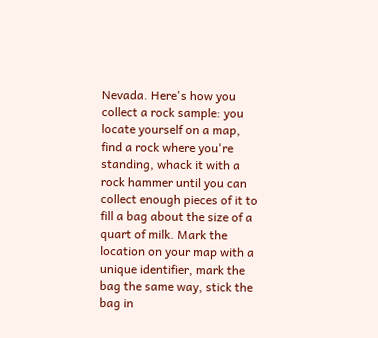Nevada. Here's how you collect a rock sample: you locate yourself on a map, find a rock where you're standing, whack it with a rock hammer until you can collect enough pieces of it to fill a bag about the size of a quart of milk. Mark the location on your map with a unique identifier, mark the bag the same way, stick the bag in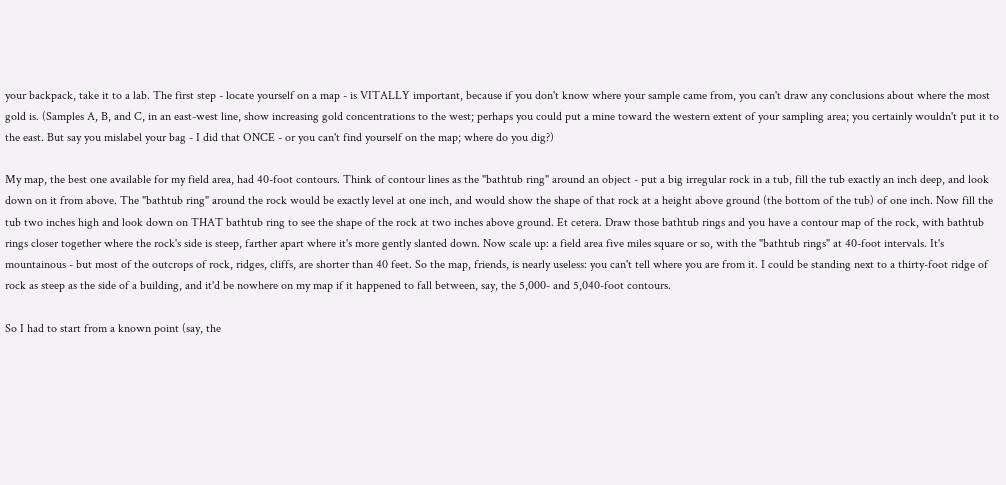your backpack, take it to a lab. The first step - locate yourself on a map - is VITALLY important, because if you don't know where your sample came from, you can't draw any conclusions about where the most gold is. (Samples A, B, and C, in an east-west line, show increasing gold concentrations to the west; perhaps you could put a mine toward the western extent of your sampling area; you certainly wouldn't put it to the east. But say you mislabel your bag - I did that ONCE - or you can't find yourself on the map; where do you dig?)

My map, the best one available for my field area, had 40-foot contours. Think of contour lines as the "bathtub ring" around an object - put a big irregular rock in a tub, fill the tub exactly an inch deep, and look down on it from above. The "bathtub ring" around the rock would be exactly level at one inch, and would show the shape of that rock at a height above ground (the bottom of the tub) of one inch. Now fill the tub two inches high and look down on THAT bathtub ring to see the shape of the rock at two inches above ground. Et cetera. Draw those bathtub rings and you have a contour map of the rock, with bathtub rings closer together where the rock's side is steep, farther apart where it's more gently slanted down. Now scale up: a field area five miles square or so, with the "bathtub rings" at 40-foot intervals. It's mountainous - but most of the outcrops of rock, ridges, cliffs, are shorter than 40 feet. So the map, friends, is nearly useless: you can't tell where you are from it. I could be standing next to a thirty-foot ridge of rock as steep as the side of a building, and it'd be nowhere on my map if it happened to fall between, say, the 5,000- and 5,040-foot contours.

So I had to start from a known point (say, the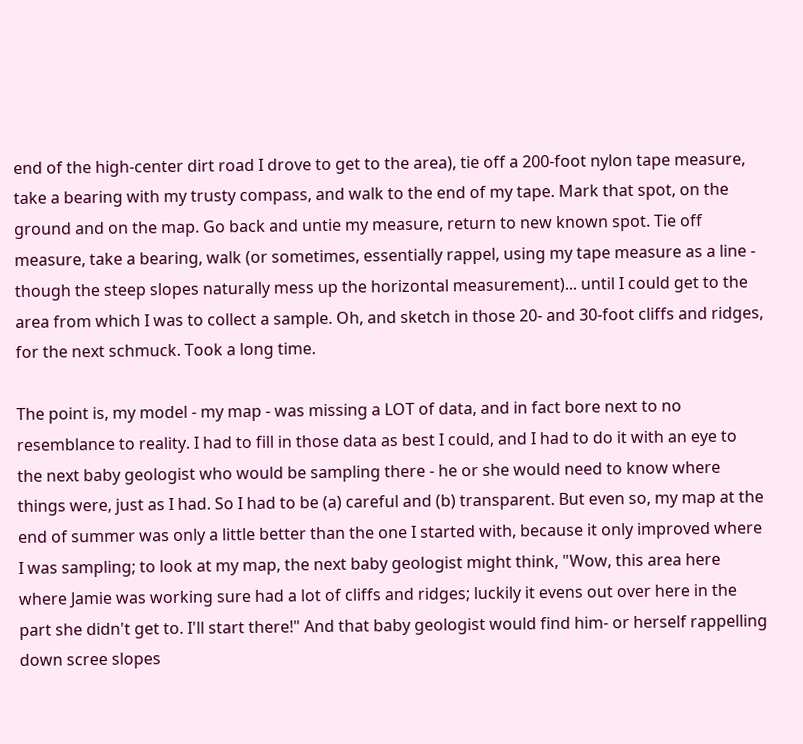end of the high-center dirt road I drove to get to the area), tie off a 200-foot nylon tape measure, take a bearing with my trusty compass, and walk to the end of my tape. Mark that spot, on the ground and on the map. Go back and untie my measure, return to new known spot. Tie off measure, take a bearing, walk (or sometimes, essentially rappel, using my tape measure as a line - though the steep slopes naturally mess up the horizontal measurement)... until I could get to the area from which I was to collect a sample. Oh, and sketch in those 20- and 30-foot cliffs and ridges, for the next schmuck. Took a long time.

The point is, my model - my map - was missing a LOT of data, and in fact bore next to no resemblance to reality. I had to fill in those data as best I could, and I had to do it with an eye to the next baby geologist who would be sampling there - he or she would need to know where things were, just as I had. So I had to be (a) careful and (b) transparent. But even so, my map at the end of summer was only a little better than the one I started with, because it only improved where I was sampling; to look at my map, the next baby geologist might think, "Wow, this area here where Jamie was working sure had a lot of cliffs and ridges; luckily it evens out over here in the part she didn't get to. I'll start there!" And that baby geologist would find him- or herself rappelling down scree slopes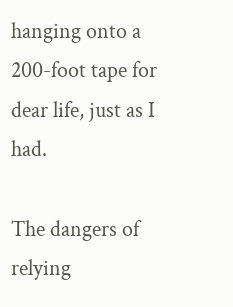hanging onto a 200-foot tape for dear life, just as I had.

The dangers of relying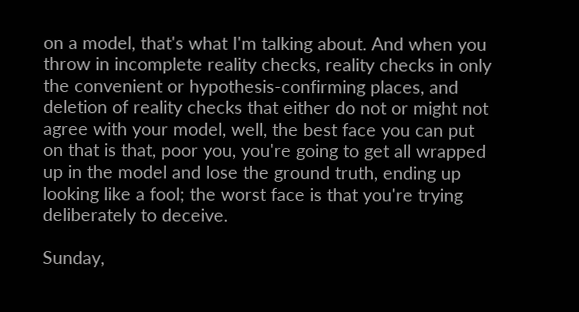on a model, that's what I'm talking about. And when you throw in incomplete reality checks, reality checks in only the convenient or hypothesis-confirming places, and deletion of reality checks that either do not or might not agree with your model, well, the best face you can put on that is that, poor you, you're going to get all wrapped up in the model and lose the ground truth, ending up looking like a fool; the worst face is that you're trying deliberately to deceive.

Sunday,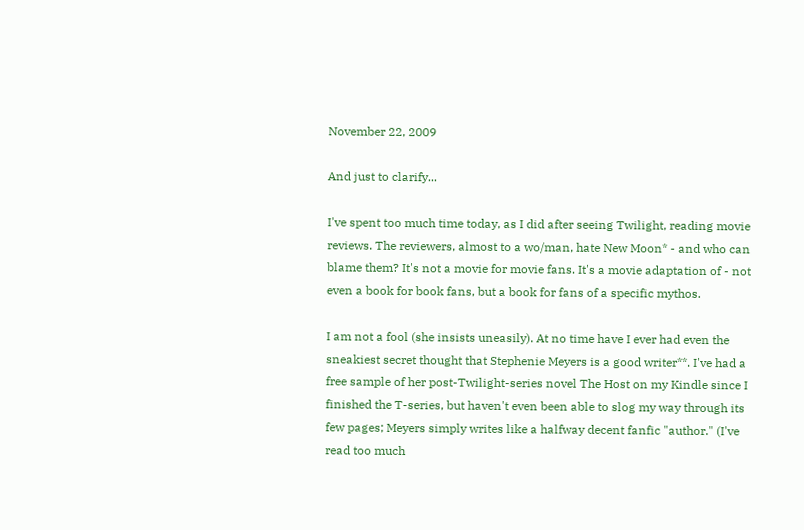November 22, 2009

And just to clarify...

I've spent too much time today, as I did after seeing Twilight, reading movie reviews. The reviewers, almost to a wo/man, hate New Moon* - and who can blame them? It's not a movie for movie fans. It's a movie adaptation of - not even a book for book fans, but a book for fans of a specific mythos.

I am not a fool (she insists uneasily). At no time have I ever had even the sneakiest secret thought that Stephenie Meyers is a good writer**. I've had a free sample of her post-Twilight-series novel The Host on my Kindle since I finished the T-series, but haven't even been able to slog my way through its few pages; Meyers simply writes like a halfway decent fanfic "author." (I've read too much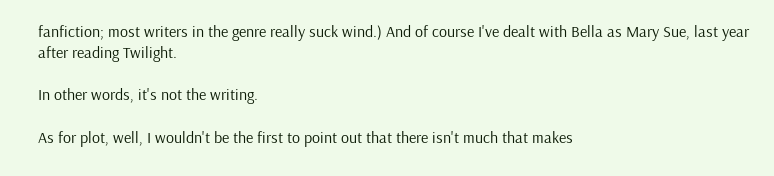fanfiction; most writers in the genre really suck wind.) And of course I've dealt with Bella as Mary Sue, last year after reading Twilight.

In other words, it's not the writing.

As for plot, well, I wouldn't be the first to point out that there isn't much that makes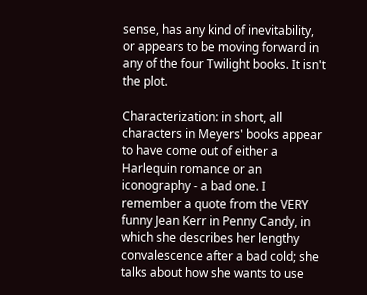sense, has any kind of inevitability, or appears to be moving forward in any of the four Twilight books. It isn't the plot.

Characterization: in short, all characters in Meyers' books appear to have come out of either a Harlequin romance or an iconography - a bad one. I remember a quote from the VERY funny Jean Kerr in Penny Candy, in which she describes her lengthy convalescence after a bad cold; she talks about how she wants to use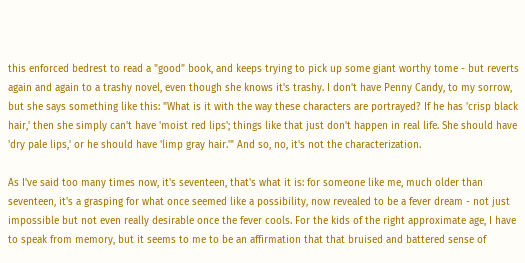this enforced bedrest to read a "good" book, and keeps trying to pick up some giant worthy tome - but reverts again and again to a trashy novel, even though she knows it's trashy. I don't have Penny Candy, to my sorrow, but she says something like this: "What is it with the way these characters are portrayed? If he has 'crisp black hair,' then she simply can't have 'moist red lips'; things like that just don't happen in real life. She should have 'dry pale lips,' or he should have 'limp gray hair.'" And so, no, it's not the characterization.

As I've said too many times now, it's seventeen, that's what it is: for someone like me, much older than seventeen, it's a grasping for what once seemed like a possibility, now revealed to be a fever dream - not just impossible but not even really desirable once the fever cools. For the kids of the right approximate age, I have to speak from memory, but it seems to me to be an affirmation that that bruised and battered sense of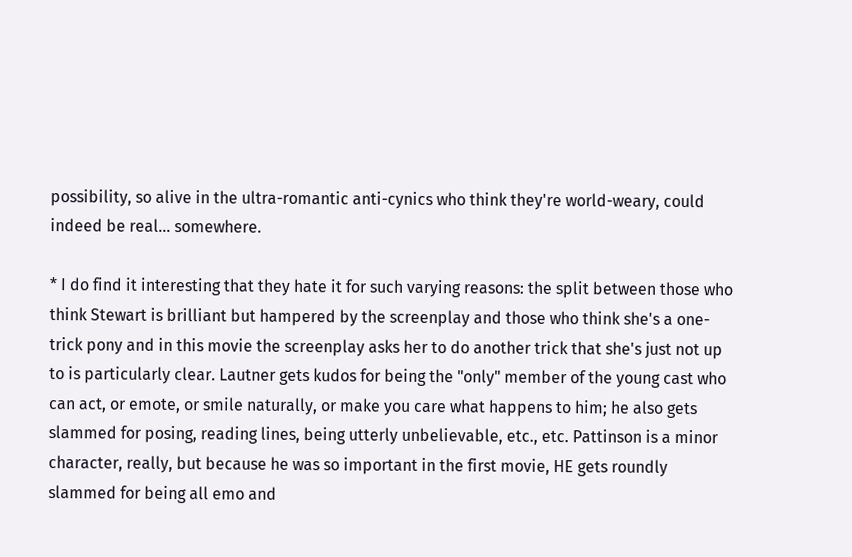possibility, so alive in the ultra-romantic anti-cynics who think they're world-weary, could indeed be real... somewhere.

* I do find it interesting that they hate it for such varying reasons: the split between those who think Stewart is brilliant but hampered by the screenplay and those who think she's a one-trick pony and in this movie the screenplay asks her to do another trick that she's just not up to is particularly clear. Lautner gets kudos for being the "only" member of the young cast who can act, or emote, or smile naturally, or make you care what happens to him; he also gets slammed for posing, reading lines, being utterly unbelievable, etc., etc. Pattinson is a minor character, really, but because he was so important in the first movie, HE gets roundly slammed for being all emo and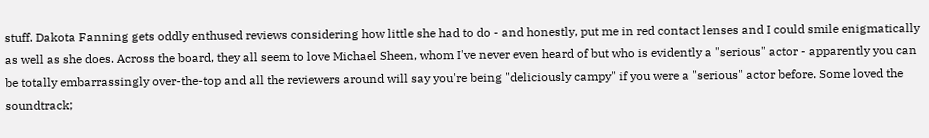stuff. Dakota Fanning gets oddly enthused reviews considering how little she had to do - and honestly, put me in red contact lenses and I could smile enigmatically as well as she does. Across the board, they all seem to love Michael Sheen, whom I've never even heard of but who is evidently a "serious" actor - apparently you can be totally embarrassingly over-the-top and all the reviewers around will say you're being "deliciously campy" if you were a "serious" actor before. Some loved the soundtrack;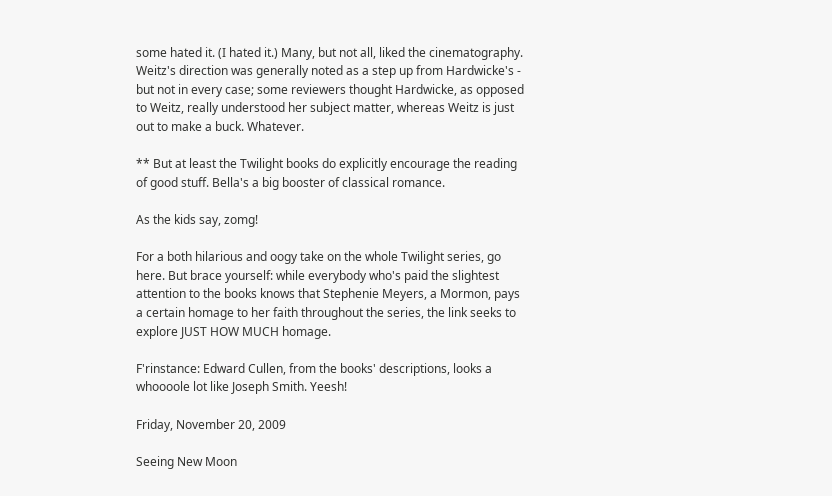some hated it. (I hated it.) Many, but not all, liked the cinematography. Weitz's direction was generally noted as a step up from Hardwicke's - but not in every case; some reviewers thought Hardwicke, as opposed to Weitz, really understood her subject matter, whereas Weitz is just out to make a buck. Whatever.

** But at least the Twilight books do explicitly encourage the reading of good stuff. Bella's a big booster of classical romance.

As the kids say, zomg!

For a both hilarious and oogy take on the whole Twilight series, go here. But brace yourself: while everybody who's paid the slightest attention to the books knows that Stephenie Meyers, a Mormon, pays a certain homage to her faith throughout the series, the link seeks to explore JUST HOW MUCH homage.

F'rinstance: Edward Cullen, from the books' descriptions, looks a whoooole lot like Joseph Smith. Yeesh!

Friday, November 20, 2009

Seeing New Moon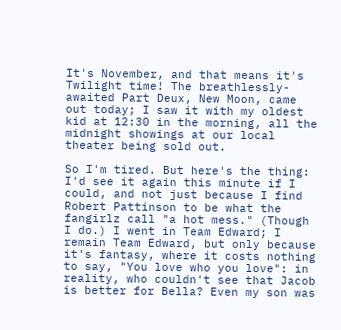It's November, and that means it's Twilight time! The breathlessly-awaited Part Deux, New Moon, came out today; I saw it with my oldest kid at 12:30 in the morning, all the midnight showings at our local theater being sold out.

So I'm tired. But here's the thing: I'd see it again this minute if I could, and not just because I find Robert Pattinson to be what the fangirlz call "a hot mess." (Though I do.) I went in Team Edward; I remain Team Edward, but only because it's fantasy, where it costs nothing to say, "You love who you love": in reality, who couldn't see that Jacob is better for Bella? Even my son was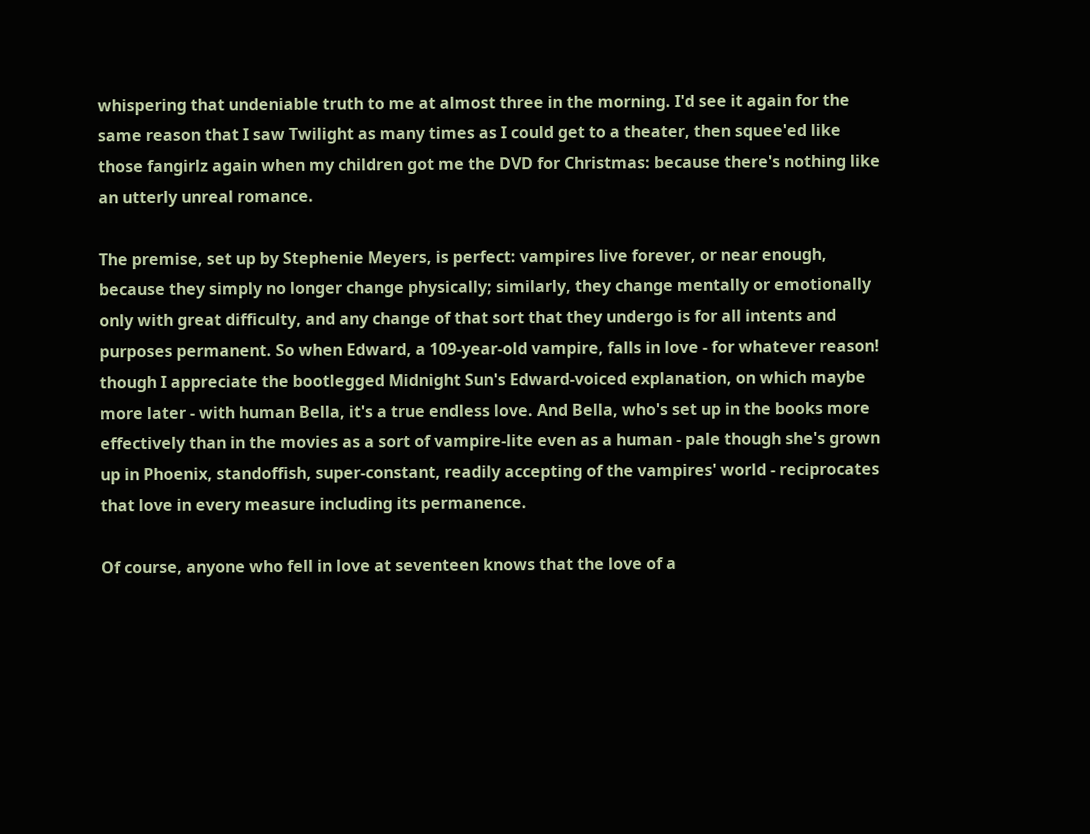whispering that undeniable truth to me at almost three in the morning. I'd see it again for the same reason that I saw Twilight as many times as I could get to a theater, then squee'ed like those fangirlz again when my children got me the DVD for Christmas: because there's nothing like an utterly unreal romance.

The premise, set up by Stephenie Meyers, is perfect: vampires live forever, or near enough, because they simply no longer change physically; similarly, they change mentally or emotionally only with great difficulty, and any change of that sort that they undergo is for all intents and purposes permanent. So when Edward, a 109-year-old vampire, falls in love - for whatever reason! though I appreciate the bootlegged Midnight Sun's Edward-voiced explanation, on which maybe more later - with human Bella, it's a true endless love. And Bella, who's set up in the books more effectively than in the movies as a sort of vampire-lite even as a human - pale though she's grown up in Phoenix, standoffish, super-constant, readily accepting of the vampires' world - reciprocates that love in every measure including its permanence.

Of course, anyone who fell in love at seventeen knows that the love of a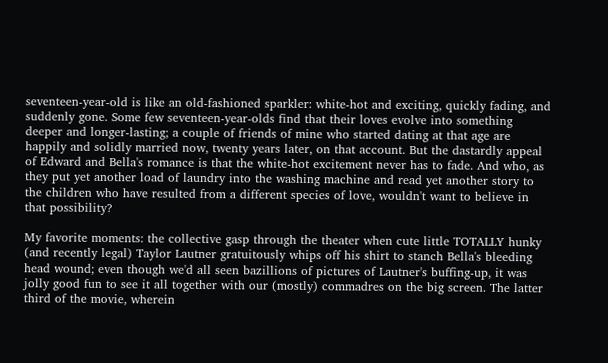seventeen-year-old is like an old-fashioned sparkler: white-hot and exciting, quickly fading, and suddenly gone. Some few seventeen-year-olds find that their loves evolve into something deeper and longer-lasting; a couple of friends of mine who started dating at that age are happily and solidly married now, twenty years later, on that account. But the dastardly appeal of Edward and Bella's romance is that the white-hot excitement never has to fade. And who, as they put yet another load of laundry into the washing machine and read yet another story to the children who have resulted from a different species of love, wouldn't want to believe in that possibility?

My favorite moments: the collective gasp through the theater when cute little TOTALLY hunky (and recently legal) Taylor Lautner gratuitously whips off his shirt to stanch Bella's bleeding head wound; even though we'd all seen bazillions of pictures of Lautner's buffing-up, it was jolly good fun to see it all together with our (mostly) commadres on the big screen. The latter third of the movie, wherein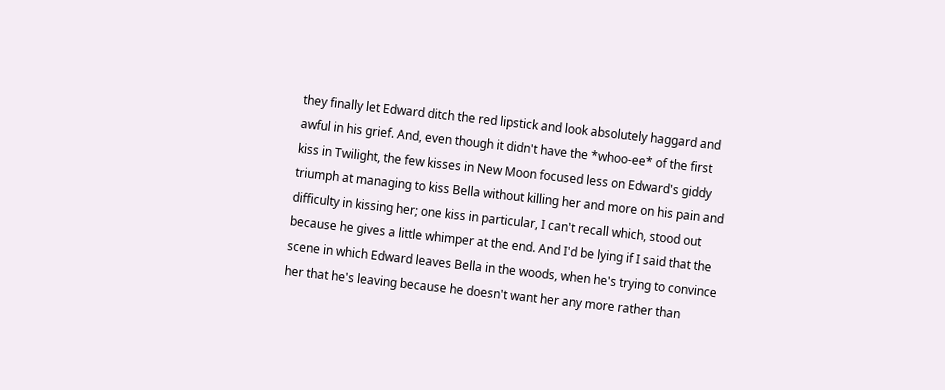they finally let Edward ditch the red lipstick and look absolutely haggard and awful in his grief. And, even though it didn't have the *whoo-ee* of the first kiss in Twilight, the few kisses in New Moon focused less on Edward's giddy triumph at managing to kiss Bella without killing her and more on his pain and difficulty in kissing her; one kiss in particular, I can't recall which, stood out because he gives a little whimper at the end. And I'd be lying if I said that the scene in which Edward leaves Bella in the woods, when he's trying to convince her that he's leaving because he doesn't want her any more rather than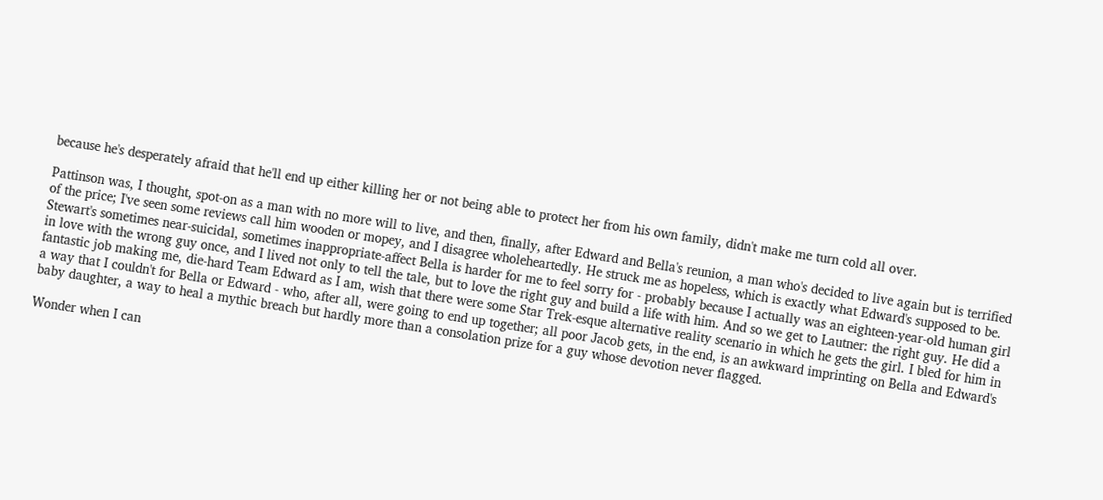because he's desperately afraid that he'll end up either killing her or not being able to protect her from his own family, didn't make me turn cold all over.

Pattinson was, I thought, spot-on as a man with no more will to live, and then, finally, after Edward and Bella's reunion, a man who's decided to live again but is terrified of the price; I've seen some reviews call him wooden or mopey, and I disagree wholeheartedly. He struck me as hopeless, which is exactly what Edward's supposed to be. Stewart's sometimes near-suicidal, sometimes inappropriate-affect Bella is harder for me to feel sorry for - probably because I actually was an eighteen-year-old human girl in love with the wrong guy once, and I lived not only to tell the tale, but to love the right guy and build a life with him. And so we get to Lautner: the right guy. He did a fantastic job making me, die-hard Team Edward as I am, wish that there were some Star Trek-esque alternative reality scenario in which he gets the girl. I bled for him in a way that I couldn't for Bella or Edward - who, after all, were going to end up together; all poor Jacob gets, in the end, is an awkward imprinting on Bella and Edward's baby daughter, a way to heal a mythic breach but hardly more than a consolation prize for a guy whose devotion never flagged.

Wonder when I can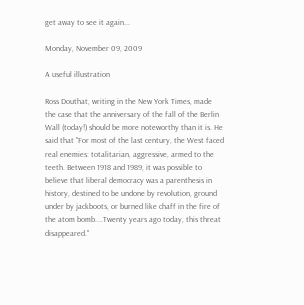get away to see it again...

Monday, November 09, 2009

A useful illustration

Ross Douthat, writing in the New York Times, made the case that the anniversary of the fall of the Berlin Wall (today!) should be more noteworthy than it is. He said that "For most of the last century, the West faced real enemies: totalitarian, aggressive, armed to the teeth. Between 1918 and 1989, it was possible to believe that liberal democracy was a parenthesis in history, destined to be undone by revolution, ground under by jackboots, or burned like chaff in the fire of the atom bomb....Twenty years ago today, this threat disappeared."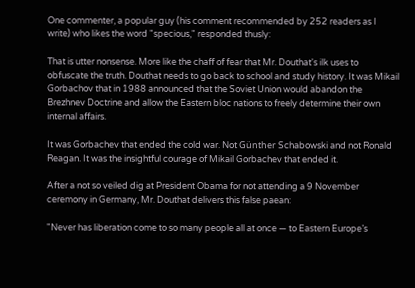One commenter, a popular guy (his comment recommended by 252 readers as I write) who likes the word "specious," responded thusly:

That is utter nonsense. More like the chaff of fear that Mr. Douthat's ilk uses to obfuscate the truth. Douthat needs to go back to school and study history. It was Mikail Gorbachov that in 1988 announced that the Soviet Union would abandon the Brezhnev Doctrine and allow the Eastern bloc nations to freely determine their own internal affairs.

It was Gorbachev that ended the cold war. Not Günther Schabowski and not Ronald Reagan. It was the insightful courage of Mikail Gorbachev that ended it.

After a not so veiled dig at President Obama for not attending a 9 November ceremony in Germany, Mr. Douthat delivers this false paean:

"Never has liberation come to so many people all at once — to Eastern Europe’s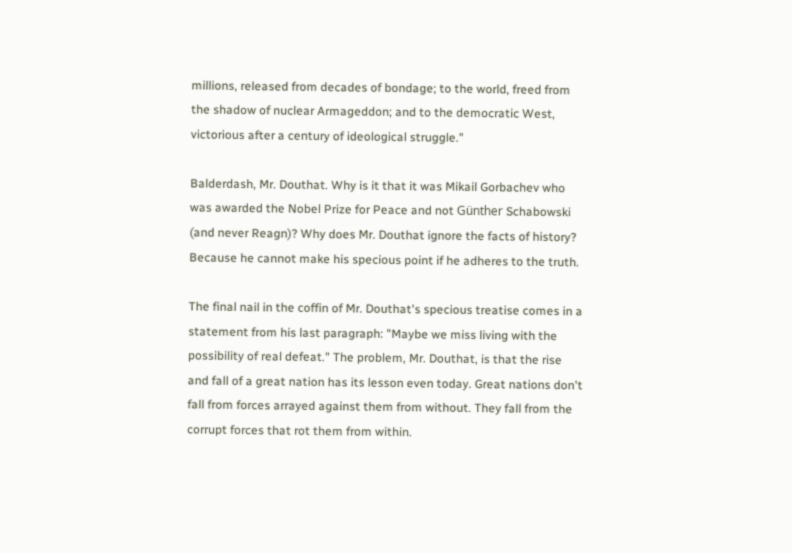millions, released from decades of bondage; to the world, freed from the shadow of nuclear Armageddon; and to the democratic West, victorious after a century of ideological struggle."

Balderdash, Mr. Douthat. Why is it that it was Mikail Gorbachev who was awarded the Nobel Prize for Peace and not Günther Schabowski (and never Reagn)? Why does Mr. Douthat ignore the facts of history? Because he cannot make his specious point if he adheres to the truth.

The final nail in the coffin of Mr. Douthat's specious treatise comes in a statement from his last paragraph: "Maybe we miss living with the possibility of real defeat." The problem, Mr. Douthat, is that the rise and fall of a great nation has its lesson even today. Great nations don't fall from forces arrayed against them from without. They fall from the corrupt forces that rot them from within.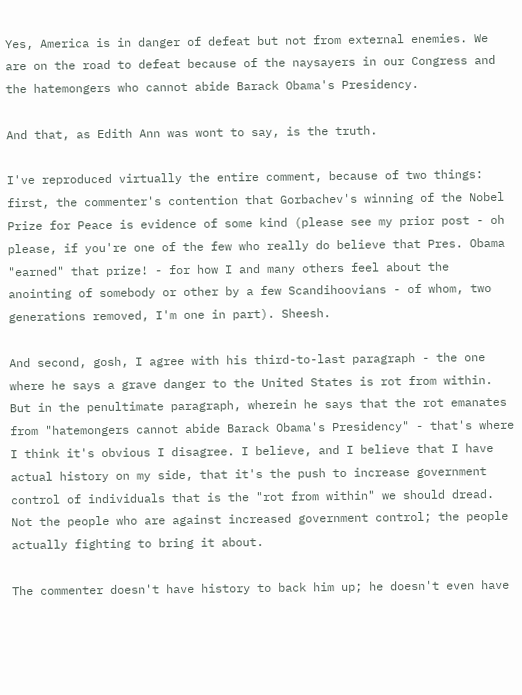Yes, America is in danger of defeat but not from external enemies. We are on the road to defeat because of the naysayers in our Congress and the hatemongers who cannot abide Barack Obama's Presidency.

And that, as Edith Ann was wont to say, is the truth.

I've reproduced virtually the entire comment, because of two things: first, the commenter's contention that Gorbachev's winning of the Nobel Prize for Peace is evidence of some kind (please see my prior post - oh please, if you're one of the few who really do believe that Pres. Obama "earned" that prize! - for how I and many others feel about the anointing of somebody or other by a few Scandihoovians - of whom, two generations removed, I'm one in part). Sheesh.

And second, gosh, I agree with his third-to-last paragraph - the one where he says a grave danger to the United States is rot from within. But in the penultimate paragraph, wherein he says that the rot emanates from "hatemongers cannot abide Barack Obama's Presidency" - that's where I think it's obvious I disagree. I believe, and I believe that I have actual history on my side, that it's the push to increase government control of individuals that is the "rot from within" we should dread. Not the people who are against increased government control; the people actually fighting to bring it about.

The commenter doesn't have history to back him up; he doesn't even have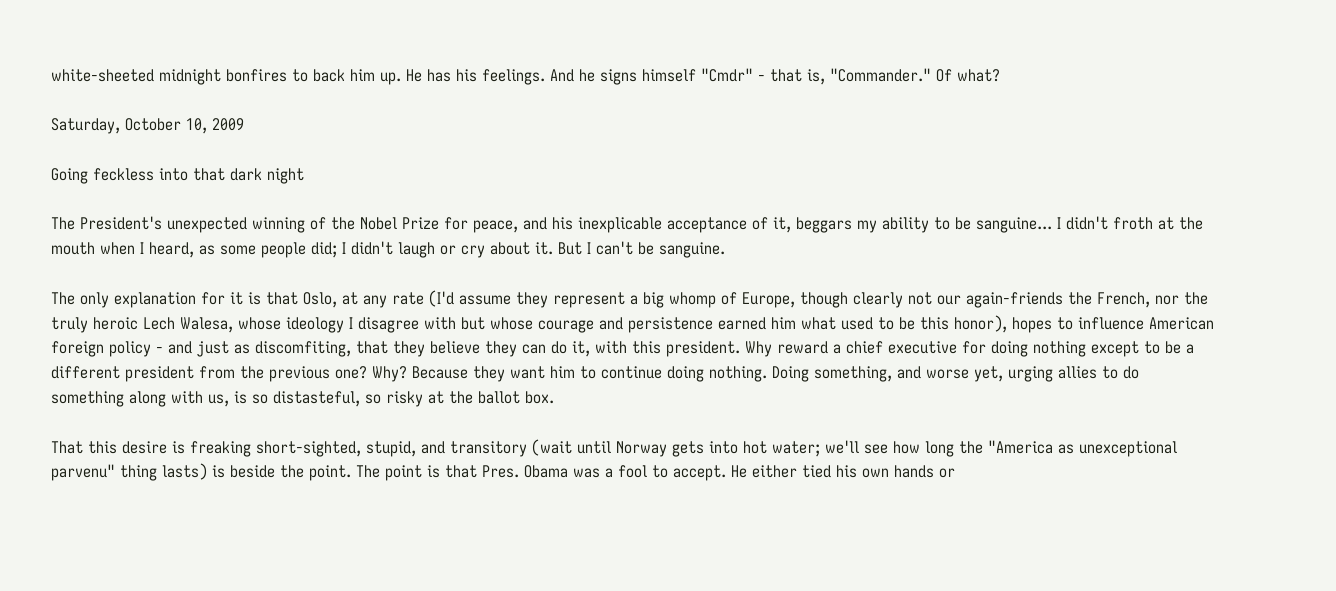white-sheeted midnight bonfires to back him up. He has his feelings. And he signs himself "Cmdr" - that is, "Commander." Of what?

Saturday, October 10, 2009

Going feckless into that dark night

The President's unexpected winning of the Nobel Prize for peace, and his inexplicable acceptance of it, beggars my ability to be sanguine... I didn't froth at the mouth when I heard, as some people did; I didn't laugh or cry about it. But I can't be sanguine.

The only explanation for it is that Oslo, at any rate (I'd assume they represent a big whomp of Europe, though clearly not our again-friends the French, nor the truly heroic Lech Walesa, whose ideology I disagree with but whose courage and persistence earned him what used to be this honor), hopes to influence American foreign policy - and just as discomfiting, that they believe they can do it, with this president. Why reward a chief executive for doing nothing except to be a different president from the previous one? Why? Because they want him to continue doing nothing. Doing something, and worse yet, urging allies to do something along with us, is so distasteful, so risky at the ballot box.

That this desire is freaking short-sighted, stupid, and transitory (wait until Norway gets into hot water; we'll see how long the "America as unexceptional parvenu" thing lasts) is beside the point. The point is that Pres. Obama was a fool to accept. He either tied his own hands or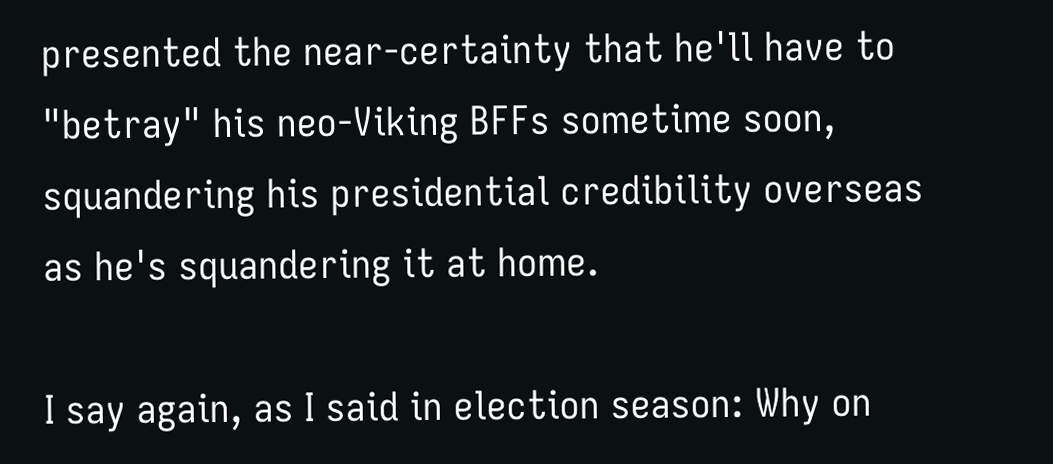presented the near-certainty that he'll have to "betray" his neo-Viking BFFs sometime soon, squandering his presidential credibility overseas as he's squandering it at home.

I say again, as I said in election season: Why on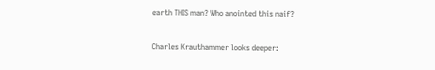earth THIS man? Who anointed this naif?

Charles Krauthammer looks deeper: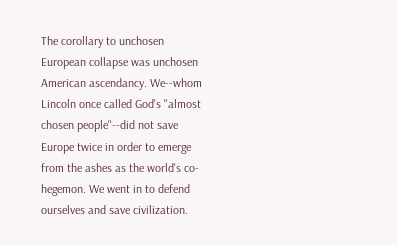The corollary to unchosen European collapse was unchosen American ascendancy. We--whom Lincoln once called God's "almost chosen people"--did not save Europe twice in order to emerge from the ashes as the world's co-hegemon. We went in to defend ourselves and save civilization.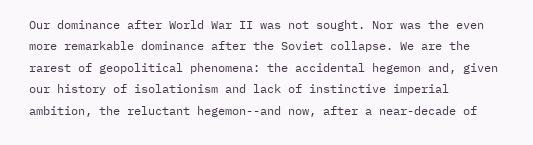Our dominance after World War II was not sought. Nor was the even more remarkable dominance after the Soviet collapse. We are the rarest of geopolitical phenomena: the accidental hegemon and, given our history of isolationism and lack of instinctive imperial ambition, the reluctant hegemon--and now, after a near-decade of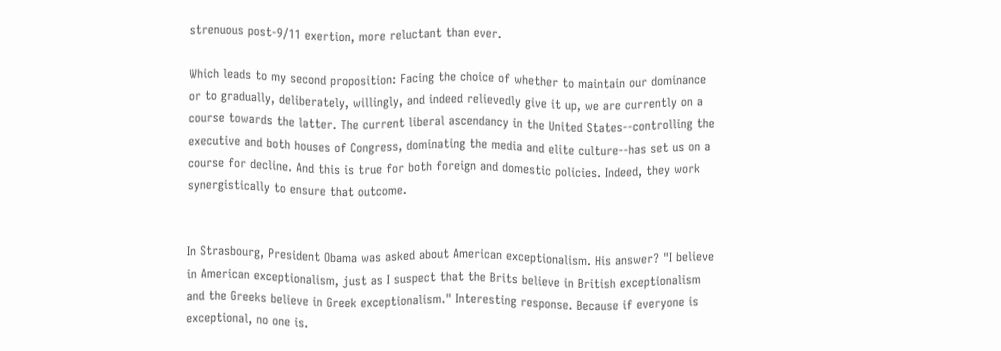strenuous post-9/11 exertion, more reluctant than ever.

Which leads to my second proposition: Facing the choice of whether to maintain our dominance or to gradually, deliberately, willingly, and indeed relievedly give it up, we are currently on a course towards the latter. The current liberal ascendancy in the United States--controlling the executive and both houses of Congress, dominating the media and elite culture--has set us on a course for decline. And this is true for both foreign and domestic policies. Indeed, they work synergistically to ensure that outcome.


In Strasbourg, President Obama was asked about American exceptionalism. His answer? "I believe in American exceptionalism, just as I suspect that the Brits believe in British exceptionalism and the Greeks believe in Greek exceptionalism." Interesting response. Because if everyone is exceptional, no one is.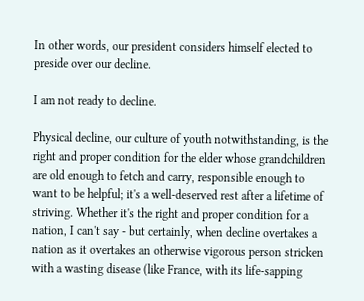In other words, our president considers himself elected to preside over our decline.

I am not ready to decline.

Physical decline, our culture of youth notwithstanding, is the right and proper condition for the elder whose grandchildren are old enough to fetch and carry, responsible enough to want to be helpful; it's a well-deserved rest after a lifetime of striving. Whether it's the right and proper condition for a nation, I can't say - but certainly, when decline overtakes a nation as it overtakes an otherwise vigorous person stricken with a wasting disease (like France, with its life-sapping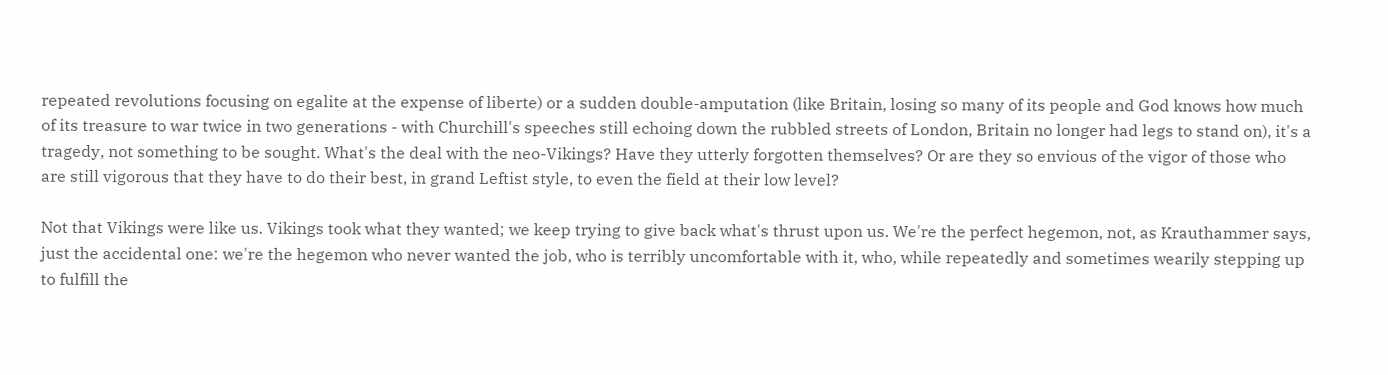repeated revolutions focusing on egalite at the expense of liberte) or a sudden double-amputation (like Britain, losing so many of its people and God knows how much of its treasure to war twice in two generations - with Churchill's speeches still echoing down the rubbled streets of London, Britain no longer had legs to stand on), it's a tragedy, not something to be sought. What's the deal with the neo-Vikings? Have they utterly forgotten themselves? Or are they so envious of the vigor of those who are still vigorous that they have to do their best, in grand Leftist style, to even the field at their low level?

Not that Vikings were like us. Vikings took what they wanted; we keep trying to give back what's thrust upon us. We're the perfect hegemon, not, as Krauthammer says, just the accidental one: we're the hegemon who never wanted the job, who is terribly uncomfortable with it, who, while repeatedly and sometimes wearily stepping up to fulfill the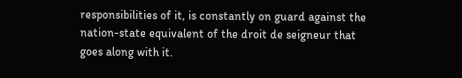responsibilities of it, is constantly on guard against the nation-state equivalent of the droit de seigneur that goes along with it.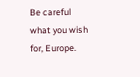Be careful what you wish for, Europe.